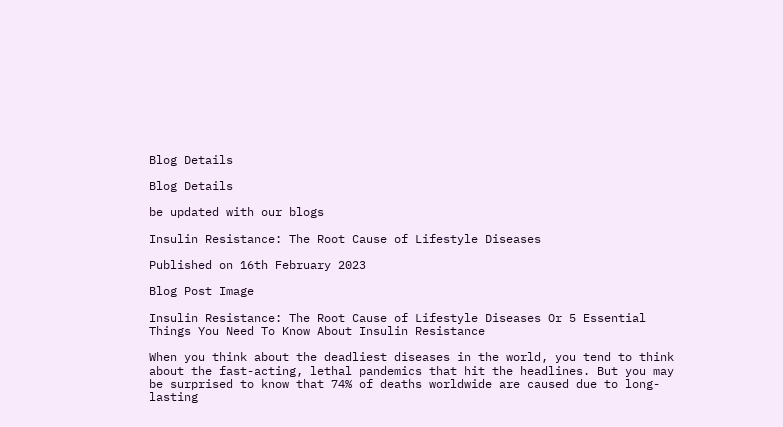Blog Details

Blog Details

be updated with our blogs

Insulin Resistance: The Root Cause of Lifestyle Diseases

Published on 16th February 2023

Blog Post Image

Insulin Resistance: The Root Cause of Lifestyle Diseases Or 5 Essential Things You Need To Know About Insulin Resistance

When you think about the deadliest diseases in the world, you tend to think about the fast-acting, lethal pandemics that hit the headlines. But you may be surprised to know that 74% of deaths worldwide are caused due to long-lasting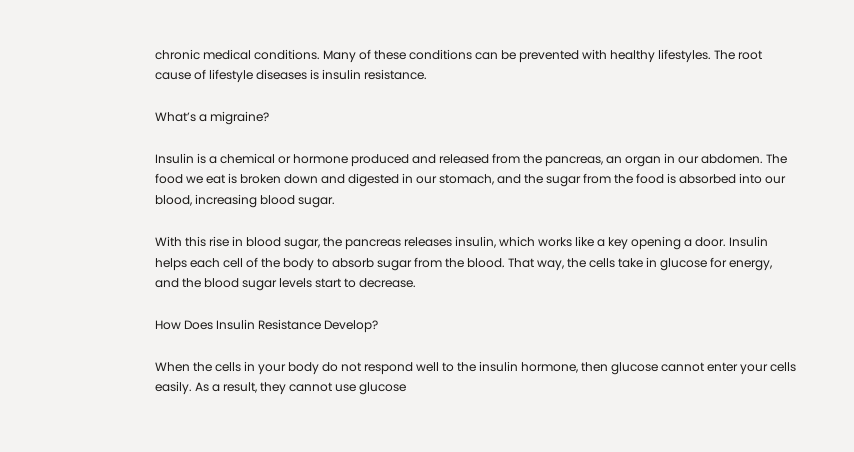chronic medical conditions. Many of these conditions can be prevented with healthy lifestyles. The root cause of lifestyle diseases is insulin resistance.

What’s a migraine?

Insulin is a chemical or hormone produced and released from the pancreas, an organ in our abdomen. The food we eat is broken down and digested in our stomach, and the sugar from the food is absorbed into our blood, increasing blood sugar.

With this rise in blood sugar, the pancreas releases insulin, which works like a key opening a door. Insulin helps each cell of the body to absorb sugar from the blood. That way, the cells take in glucose for energy, and the blood sugar levels start to decrease.

How Does Insulin Resistance Develop?

When the cells in your body do not respond well to the insulin hormone, then glucose cannot enter your cells easily. As a result, they cannot use glucose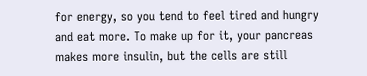for energy, so you tend to feel tired and hungry and eat more. To make up for it, your pancreas makes more insulin, but the cells are still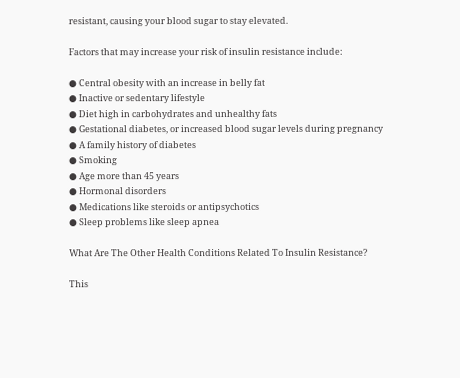resistant, causing your blood sugar to stay elevated.

Factors that may increase your risk of insulin resistance include:

● Central obesity with an increase in belly fat
● Inactive or sedentary lifestyle
● Diet high in carbohydrates and unhealthy fats
● Gestational diabetes, or increased blood sugar levels during pregnancy
● A family history of diabetes
● Smoking
● Age more than 45 years
● Hormonal disorders
● Medications like steroids or antipsychotics
● Sleep problems like sleep apnea

What Are The Other Health Conditions Related To Insulin Resistance?

This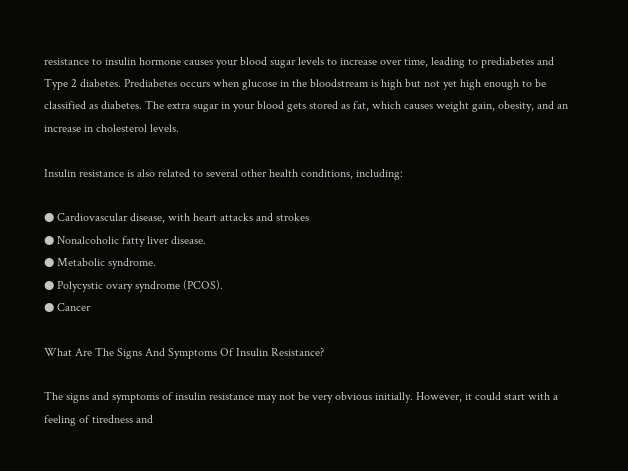resistance to insulin hormone causes your blood sugar levels to increase over time, leading to prediabetes and Type 2 diabetes. Prediabetes occurs when glucose in the bloodstream is high but not yet high enough to be classified as diabetes. The extra sugar in your blood gets stored as fat, which causes weight gain, obesity, and an increase in cholesterol levels.

Insulin resistance is also related to several other health conditions, including:

● Cardiovascular disease, with heart attacks and strokes
● Nonalcoholic fatty liver disease.
● Metabolic syndrome.
● Polycystic ovary syndrome (PCOS).
● Cancer

What Are The Signs And Symptoms Of Insulin Resistance?

The signs and symptoms of insulin resistance may not be very obvious initially. However, it could start with a feeling of tiredness and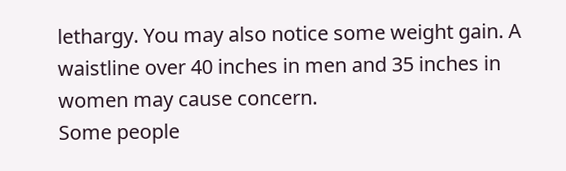lethargy. You may also notice some weight gain. A waistline over 40 inches in men and 35 inches in women may cause concern.
Some people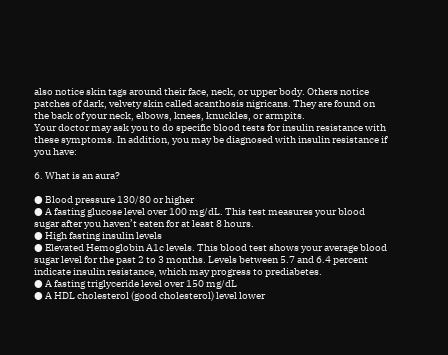also notice skin tags around their face, neck, or upper body. Others notice patches of dark, velvety skin called acanthosis nigricans. They are found on the back of your neck, elbows, knees, knuckles, or armpits.
Your doctor may ask you to do specific blood tests for insulin resistance with these symptoms. In addition, you may be diagnosed with insulin resistance if you have:

6. What is an aura?

● Blood pressure 130/80 or higher
● A fasting glucose level over 100 mg/dL. This test measures your blood sugar after you haven’t eaten for at least 8 hours.
● High fasting insulin levels
● Elevated Hemoglobin A1c levels. This blood test shows your average blood sugar level for the past 2 to 3 months. Levels between 5.7 and 6.4 percent indicate insulin resistance, which may progress to prediabetes.
● A fasting triglyceride level over 150 mg/dL
● A HDL cholesterol (good cholesterol) level lower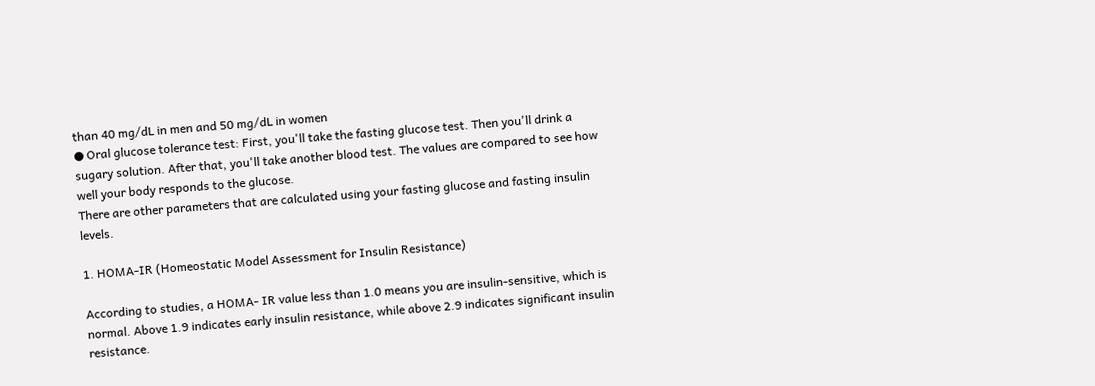than 40 mg/dL in men and 50 mg/dL in women
● Oral glucose tolerance test: First, you'll take the fasting glucose test. Then you'll drink a sugary solution. After that, you'll take another blood test. The values are compared to see how well your body responds to the glucose.
There are other parameters that are calculated using your fasting glucose and fasting insulin levels.

1. HOMA-IR (Homeostatic Model Assessment for Insulin Resistance)

According to studies, a HOMA- IR value less than 1.0 means you are insulin-sensitive, which is normal. Above 1.9 indicates early insulin resistance, while above 2.9 indicates significant insulin resistance.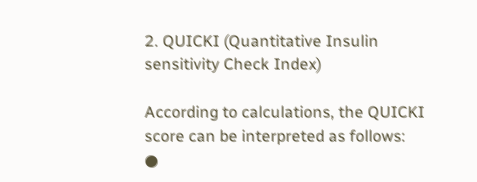2. QUICKI (Quantitative Insulin sensitivity Check Index)

According to calculations, the QUICKI score can be interpreted as follows:
●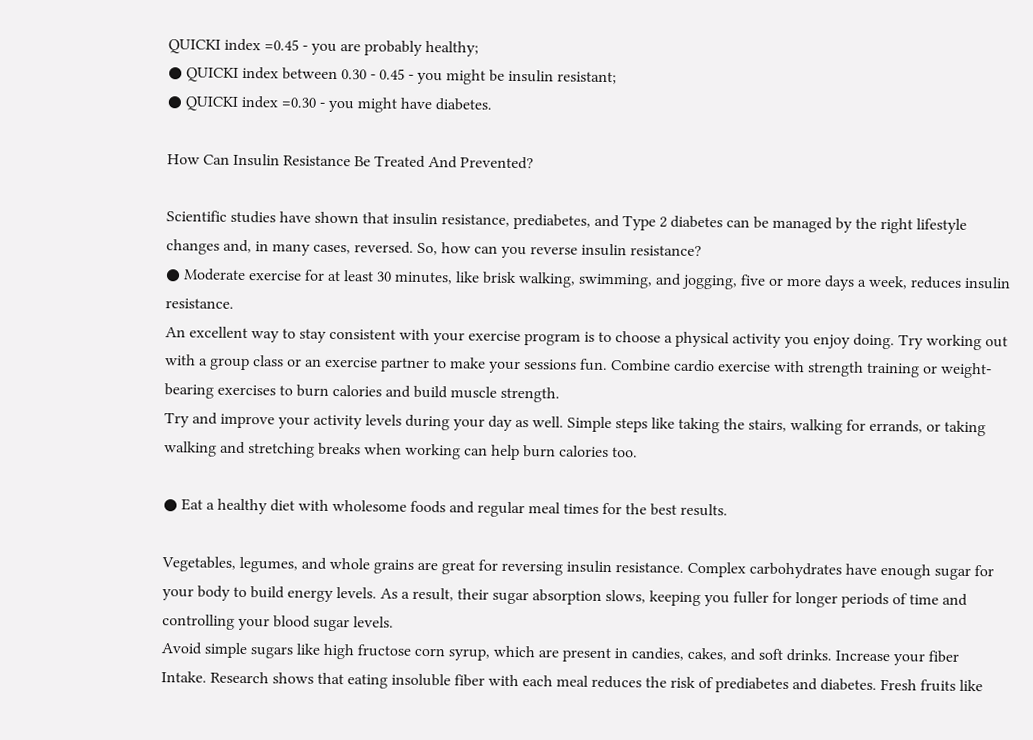QUICKI index =0.45 - you are probably healthy;
● QUICKI index between 0.30 - 0.45 - you might be insulin resistant;
● QUICKI index =0.30 - you might have diabetes.

How Can Insulin Resistance Be Treated And Prevented?

Scientific studies have shown that insulin resistance, prediabetes, and Type 2 diabetes can be managed by the right lifestyle changes and, in many cases, reversed. So, how can you reverse insulin resistance?
● Moderate exercise for at least 30 minutes, like brisk walking, swimming, and jogging, five or more days a week, reduces insulin resistance.
An excellent way to stay consistent with your exercise program is to choose a physical activity you enjoy doing. Try working out with a group class or an exercise partner to make your sessions fun. Combine cardio exercise with strength training or weight-bearing exercises to burn calories and build muscle strength.
Try and improve your activity levels during your day as well. Simple steps like taking the stairs, walking for errands, or taking walking and stretching breaks when working can help burn calories too.

● Eat a healthy diet with wholesome foods and regular meal times for the best results.

Vegetables, legumes, and whole grains are great for reversing insulin resistance. Complex carbohydrates have enough sugar for your body to build energy levels. As a result, their sugar absorption slows, keeping you fuller for longer periods of time and controlling your blood sugar levels.
Avoid simple sugars like high fructose corn syrup, which are present in candies, cakes, and soft drinks. Increase your fiber Intake. Research shows that eating insoluble fiber with each meal reduces the risk of prediabetes and diabetes. Fresh fruits like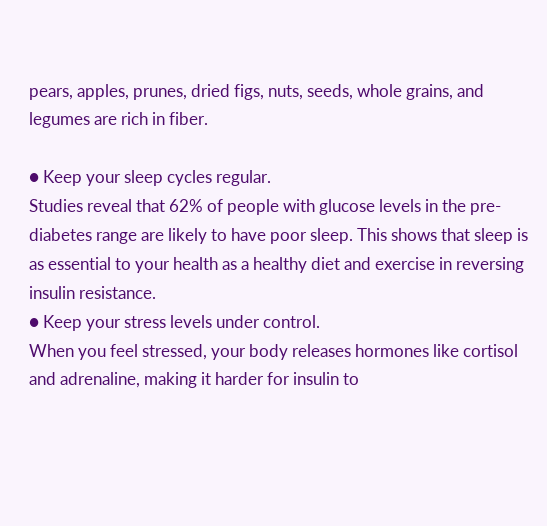pears, apples, prunes, dried figs, nuts, seeds, whole grains, and legumes are rich in fiber.

● Keep your sleep cycles regular.
Studies reveal that 62% of people with glucose levels in the pre-diabetes range are likely to have poor sleep. This shows that sleep is as essential to your health as a healthy diet and exercise in reversing insulin resistance.
● Keep your stress levels under control.
When you feel stressed, your body releases hormones like cortisol and adrenaline, making it harder for insulin to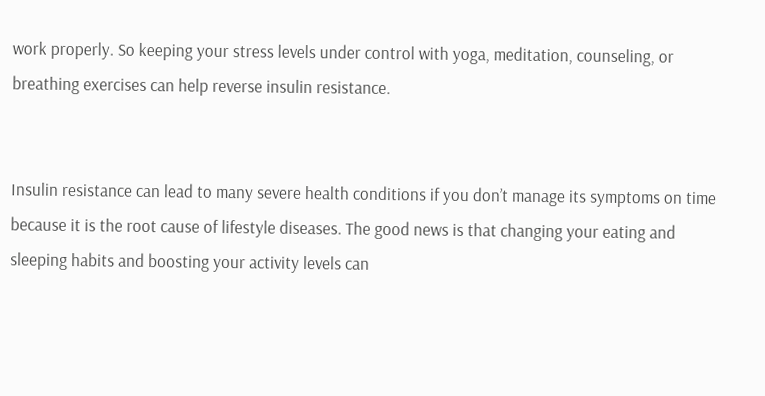work properly. So keeping your stress levels under control with yoga, meditation, counseling, or breathing exercises can help reverse insulin resistance.


Insulin resistance can lead to many severe health conditions if you don’t manage its symptoms on time because it is the root cause of lifestyle diseases. The good news is that changing your eating and sleeping habits and boosting your activity levels can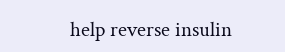help reverse insulin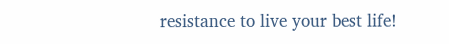resistance to live your best life!